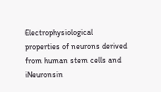Electrophysiological properties of neurons derived from human stem cells and iNeuronsin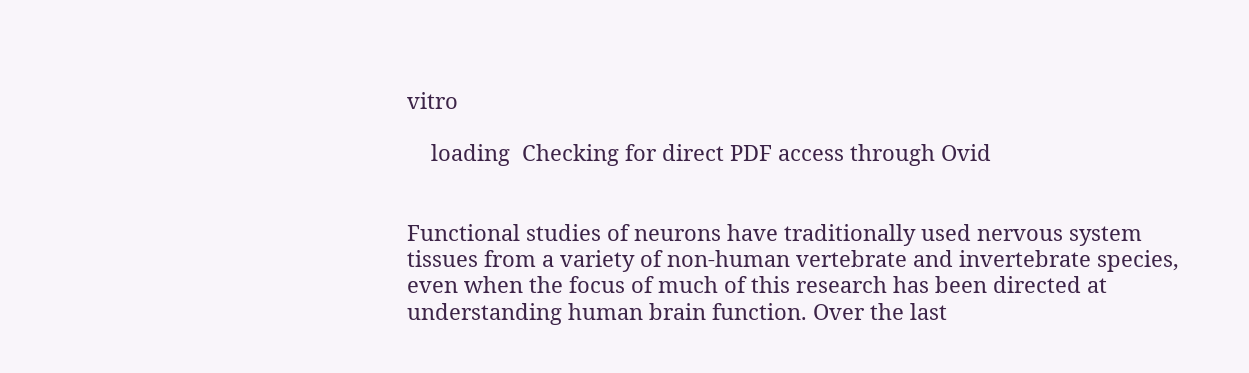vitro

    loading  Checking for direct PDF access through Ovid


Functional studies of neurons have traditionally used nervous system tissues from a variety of non-human vertebrate and invertebrate species, even when the focus of much of this research has been directed at understanding human brain function. Over the last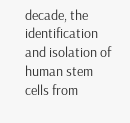decade, the identification and isolation of human stem cells from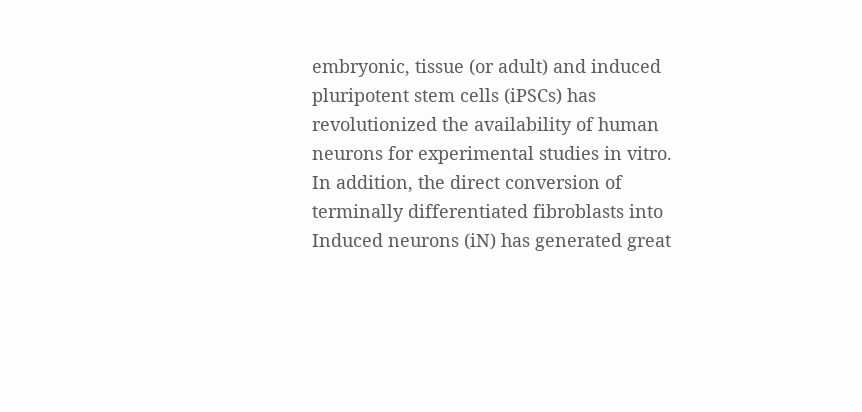embryonic, tissue (or adult) and induced pluripotent stem cells (iPSCs) has revolutionized the availability of human neurons for experimental studies in vitro. In addition, the direct conversion of terminally differentiated fibroblasts into Induced neurons (iN) has generated great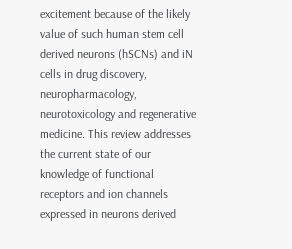excitement because of the likely value of such human stem cell derived neurons (hSCNs) and iN cells in drug discovery, neuropharmacology, neurotoxicology and regenerative medicine. This review addresses the current state of our knowledge of functional receptors and ion channels expressed in neurons derived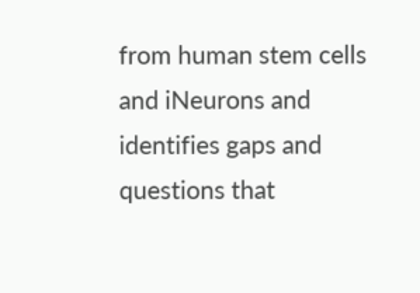from human stem cells and iNeurons and identifies gaps and questions that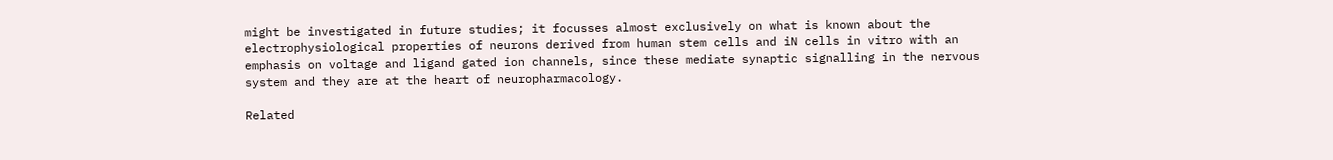might be investigated in future studies; it focusses almost exclusively on what is known about the electrophysiological properties of neurons derived from human stem cells and iN cells in vitro with an emphasis on voltage and ligand gated ion channels, since these mediate synaptic signalling in the nervous system and they are at the heart of neuropharmacology.

Related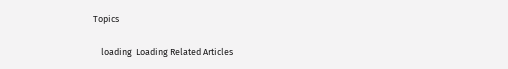Topics

    loading  Loading Related Articles